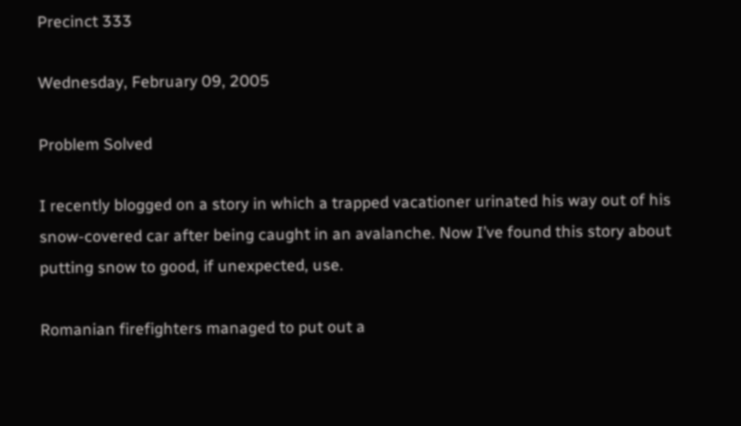Precinct 333

Wednesday, February 09, 2005

Problem Solved

I recently blogged on a story in which a trapped vacationer urinated his way out of his snow-covered car after being caught in an avalanche. Now I’ve found this story about putting snow to good, if unexpected, use.

Romanian firefighters managed to put out a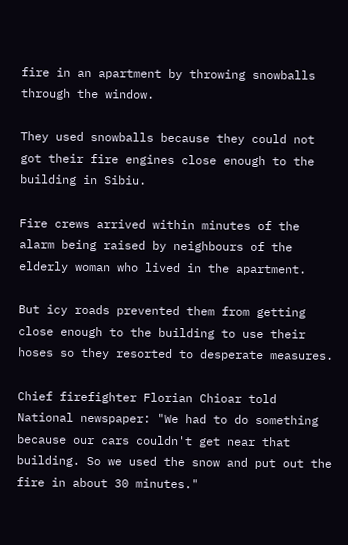fire in an apartment by throwing snowballs through the window.

They used snowballs because they could not got their fire engines close enough to the building in Sibiu.

Fire crews arrived within minutes of the alarm being raised by neighbours of the elderly woman who lived in the apartment.

But icy roads prevented them from getting close enough to the building to use their hoses so they resorted to desperate measures.

Chief firefighter Florian Chioar told National newspaper: "We had to do something because our cars couldn't get near that building. So we used the snow and put out the fire in about 30 minutes."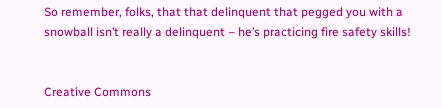So remember, folks, that that delinquent that pegged you with a snowball isn’t really a delinquent – he’s practicing fire safety skills!


Creative Commons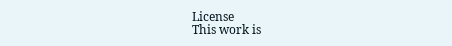License
This work is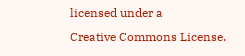licensed under a
Creative Commons License.